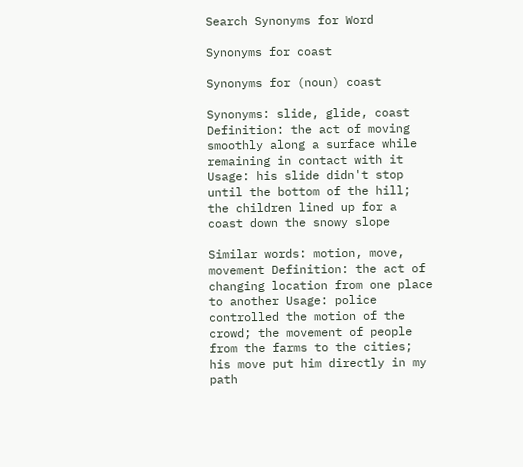Search Synonyms for Word

Synonyms for coast

Synonyms for (noun) coast

Synonyms: slide, glide, coast Definition: the act of moving smoothly along a surface while remaining in contact with it Usage: his slide didn't stop until the bottom of the hill; the children lined up for a coast down the snowy slope

Similar words: motion, move, movement Definition: the act of changing location from one place to another Usage: police controlled the motion of the crowd; the movement of people from the farms to the cities; his move put him directly in my path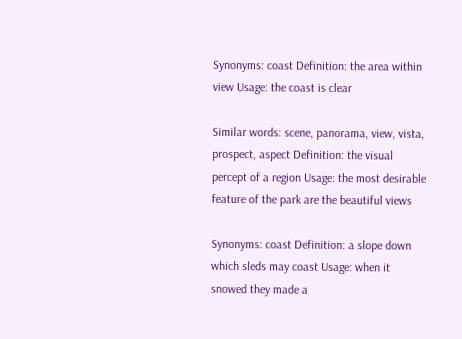Synonyms: coast Definition: the area within view Usage: the coast is clear

Similar words: scene, panorama, view, vista, prospect, aspect Definition: the visual percept of a region Usage: the most desirable feature of the park are the beautiful views

Synonyms: coast Definition: a slope down which sleds may coast Usage: when it snowed they made a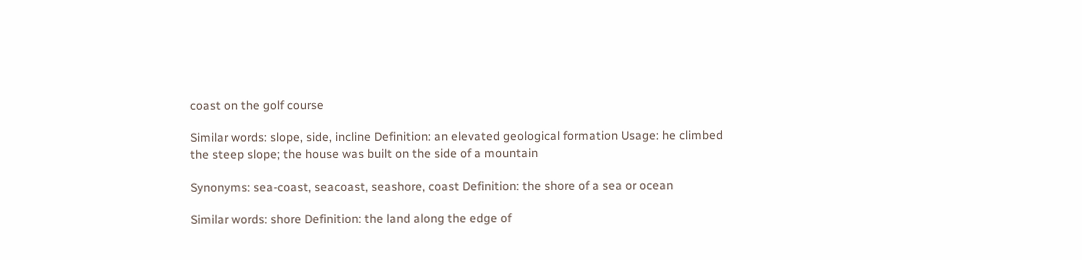coast on the golf course

Similar words: slope, side, incline Definition: an elevated geological formation Usage: he climbed the steep slope; the house was built on the side of a mountain

Synonyms: sea-coast, seacoast, seashore, coast Definition: the shore of a sea or ocean

Similar words: shore Definition: the land along the edge of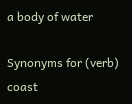a body of water

Synonyms for (verb) coast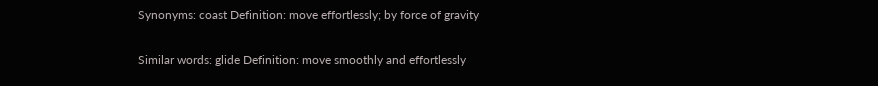Synonyms: coast Definition: move effortlessly; by force of gravity

Similar words: glide Definition: move smoothly and effortlessly